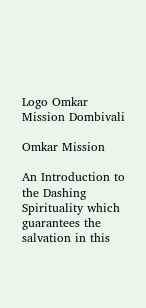Logo Omkar Mission Dombivali

Omkar Mission

An Introduction to the Dashing Spirituality which guarantees the salvation in this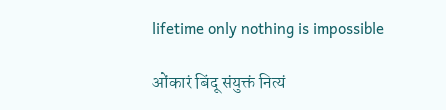lifetime only nothing is impossible

ओंकारं बिंदू संयुक्तं नित्यं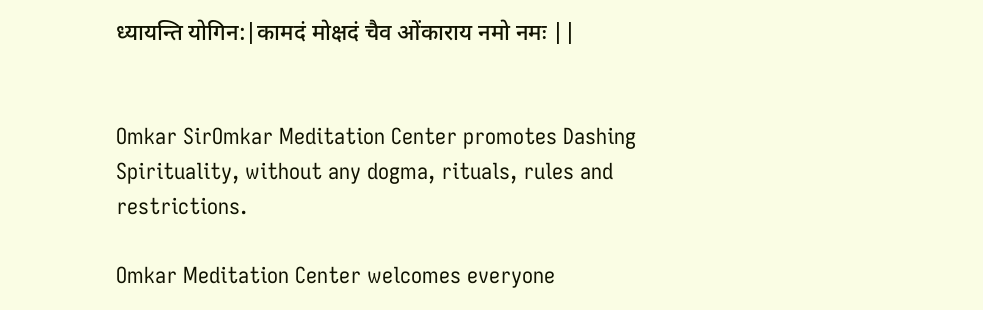ध्यायन्ति योगिन:|कामदं मोक्षदं चैव ओंकाराय नमो नमः ||


Omkar SirOmkar Meditation Center promotes Dashing Spirituality, without any dogma, rituals, rules and restrictions.

Omkar Meditation Center welcomes everyone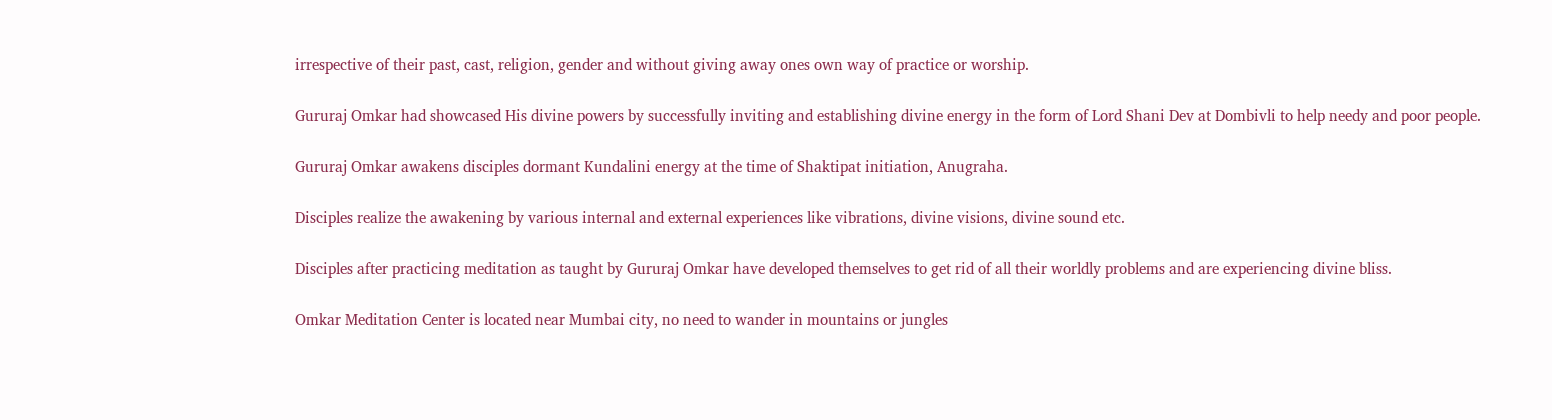irrespective of their past, cast, religion, gender and without giving away ones own way of practice or worship.

Gururaj Omkar had showcased His divine powers by successfully inviting and establishing divine energy in the form of Lord Shani Dev at Dombivli to help needy and poor people.

Gururaj Omkar awakens disciples dormant Kundalini energy at the time of Shaktipat initiation, Anugraha.

Disciples realize the awakening by various internal and external experiences like vibrations, divine visions, divine sound etc.

Disciples after practicing meditation as taught by Gururaj Omkar have developed themselves to get rid of all their worldly problems and are experiencing divine bliss.

Omkar Meditation Center is located near Mumbai city, no need to wander in mountains or jungles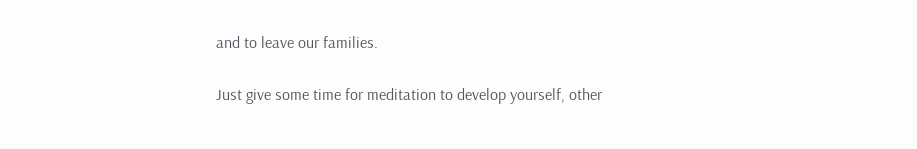and to leave our families.

Just give some time for meditation to develop yourself, other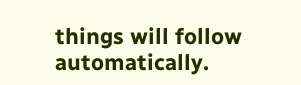things will follow automatically.